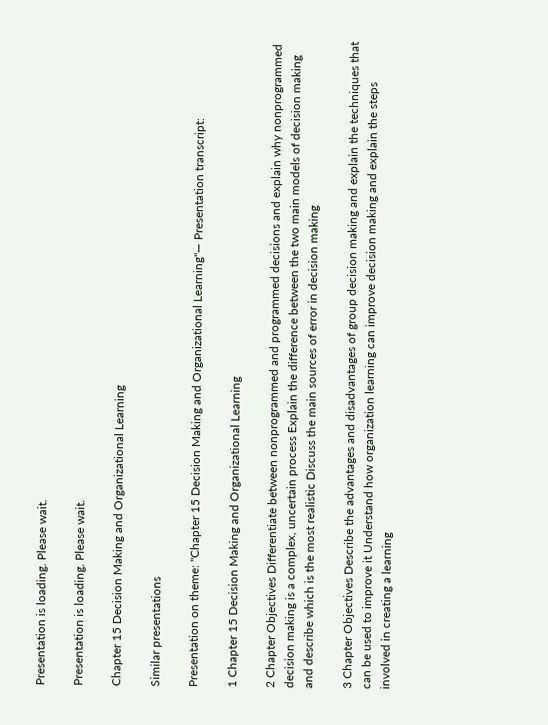Presentation is loading. Please wait.

Presentation is loading. Please wait.

Chapter 15 Decision Making and Organizational Learning

Similar presentations

Presentation on theme: "Chapter 15 Decision Making and Organizational Learning"— Presentation transcript:

1 Chapter 15 Decision Making and Organizational Learning

2 Chapter Objectives Differentiate between nonprogrammed and programmed decisions and explain why nonprogrammed decision making is a complex, uncertain process Explain the difference between the two main models of decision making and describe which is the most realistic Discuss the main sources of error in decision making

3 Chapter Objectives Describe the advantages and disadvantages of group decision making and explain the techniques that can be used to improve it Understand how organization learning can improve decision making and explain the steps involved in creating a learning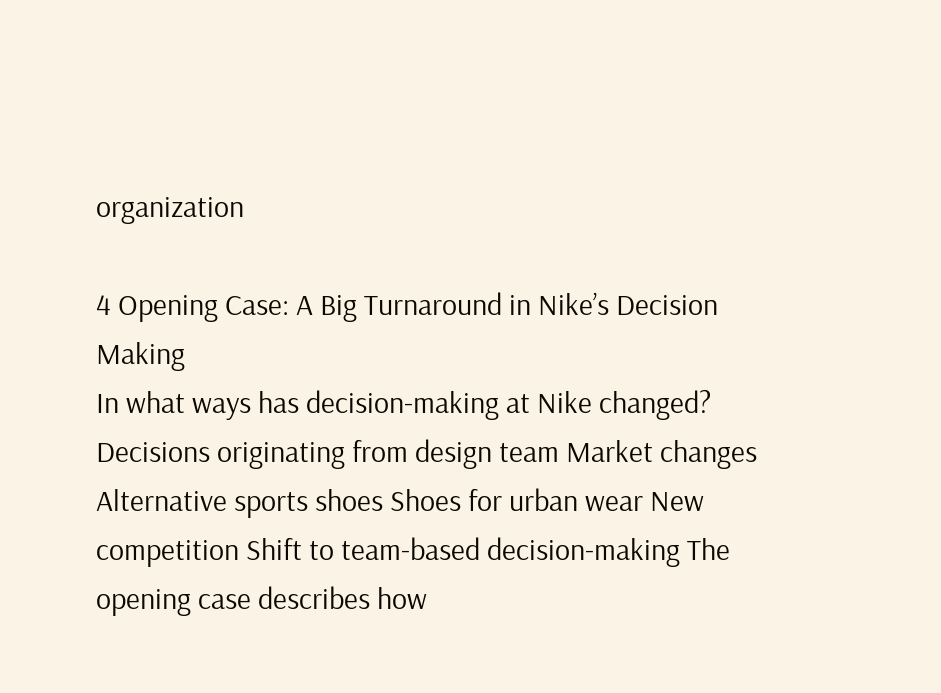organization

4 Opening Case: A Big Turnaround in Nike’s Decision Making
In what ways has decision-making at Nike changed? Decisions originating from design team Market changes Alternative sports shoes Shoes for urban wear New competition Shift to team-based decision-making The opening case describes how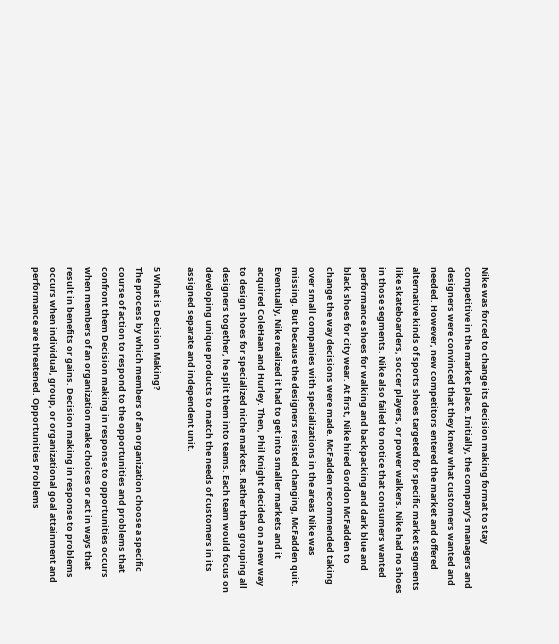Nike was forced to change its decision making format to stay competitive in the market place. Initially, the company’s managers and designers were convinced that they knew what customers wanted and needed. However, new competitors entered the market and offered alternative kinds of sports shoes targeted for specific market segments like skateboarders, soccer players, or power walkers. Nike had no shoes in those segments. Nike also failed to notice that consumers wanted performance shoes for walking and backpacking and dark blue and black shoes for city wear. At first, Nike hired Gordon McFadden to change the way decisions were made. McFadden recommended taking over small companies with specializations in the areas Nike was missing. But because the designers resisted changing, McFadden quit. Eventually, Nike realized it had to get into smaller markets and it acquired ColeHaan and Hurley. Then, Phil Knight decided on a new way to design shoes for specialized niche markets. Rather than grouping all designers together, he split them into teams. Each team would focus on developing unique products to match the needs of customers in its assigned separate and independent unit.

5 What is Decision Making?
The process by which members of an organization choose a specific course of action to respond to the opportunities and problems that confront them Decision making in response to opportunities occurs when members of an organization make choices or act in ways that result in benefits or gains. Decision making in response to problems occurs when individual, group, or organizational goal attainment and performance are threatened. Opportunities Problems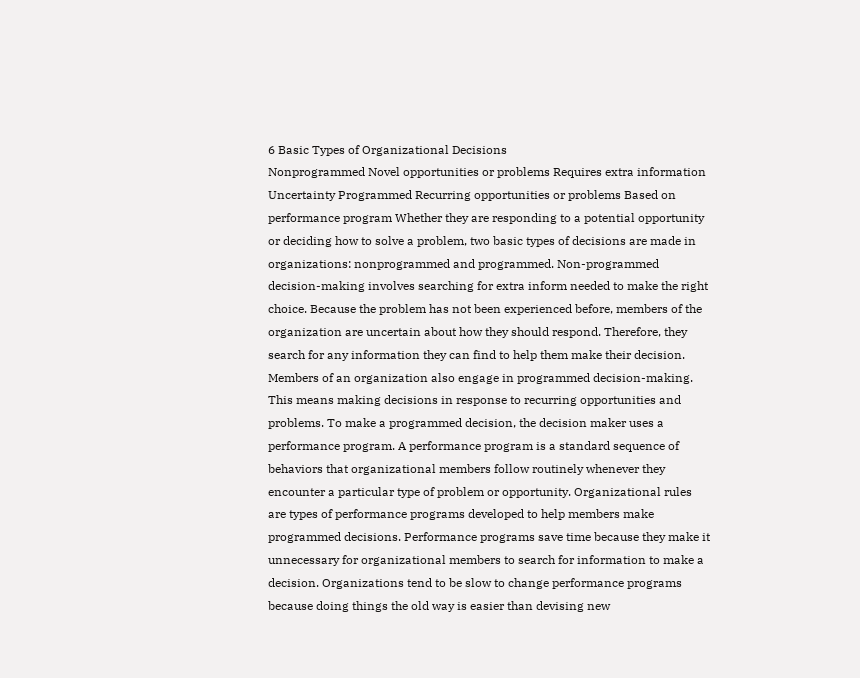6 Basic Types of Organizational Decisions
Nonprogrammed Novel opportunities or problems Requires extra information Uncertainty Programmed Recurring opportunities or problems Based on performance program Whether they are responding to a potential opportunity or deciding how to solve a problem, two basic types of decisions are made in organizations: nonprogrammed and programmed. Non-programmed decision-making involves searching for extra inform needed to make the right choice. Because the problem has not been experienced before, members of the organization are uncertain about how they should respond. Therefore, they search for any information they can find to help them make their decision. Members of an organization also engage in programmed decision-making. This means making decisions in response to recurring opportunities and problems. To make a programmed decision, the decision maker uses a performance program. A performance program is a standard sequence of behaviors that organizational members follow routinely whenever they encounter a particular type of problem or opportunity. Organizational rules are types of performance programs developed to help members make programmed decisions. Performance programs save time because they make it unnecessary for organizational members to search for information to make a decision. Organizations tend to be slow to change performance programs because doing things the old way is easier than devising new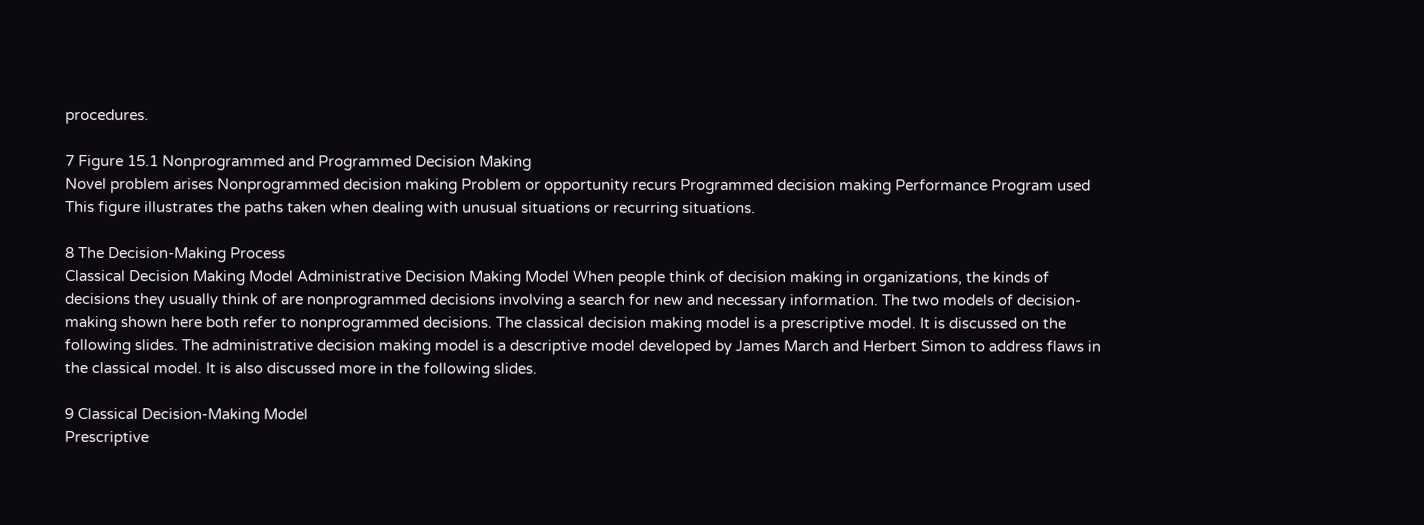procedures.

7 Figure 15.1 Nonprogrammed and Programmed Decision Making
Novel problem arises Nonprogrammed decision making Problem or opportunity recurs Programmed decision making Performance Program used This figure illustrates the paths taken when dealing with unusual situations or recurring situations.

8 The Decision-Making Process
Classical Decision Making Model Administrative Decision Making Model When people think of decision making in organizations, the kinds of decisions they usually think of are nonprogrammed decisions involving a search for new and necessary information. The two models of decision-making shown here both refer to nonprogrammed decisions. The classical decision making model is a prescriptive model. It is discussed on the following slides. The administrative decision making model is a descriptive model developed by James March and Herbert Simon to address flaws in the classical model. It is also discussed more in the following slides.

9 Classical Decision-Making Model
Prescriptive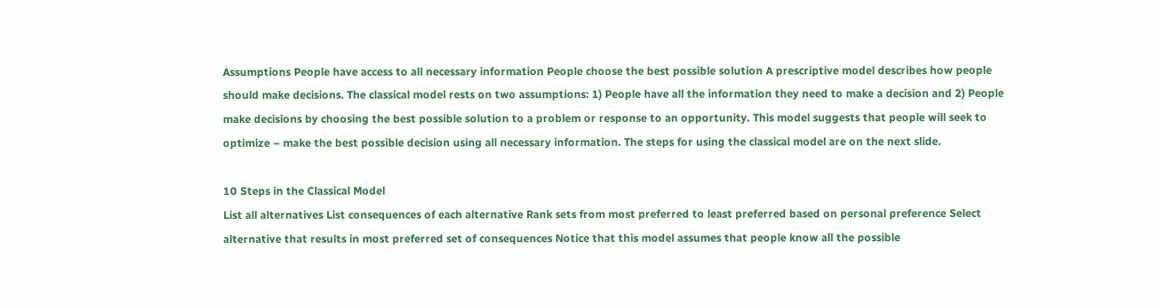Assumptions People have access to all necessary information People choose the best possible solution A prescriptive model describes how people should make decisions. The classical model rests on two assumptions: 1) People have all the information they need to make a decision and 2) People make decisions by choosing the best possible solution to a problem or response to an opportunity. This model suggests that people will seek to optimize – make the best possible decision using all necessary information. The steps for using the classical model are on the next slide.

10 Steps in the Classical Model
List all alternatives List consequences of each alternative Rank sets from most preferred to least preferred based on personal preference Select alternative that results in most preferred set of consequences Notice that this model assumes that people know all the possible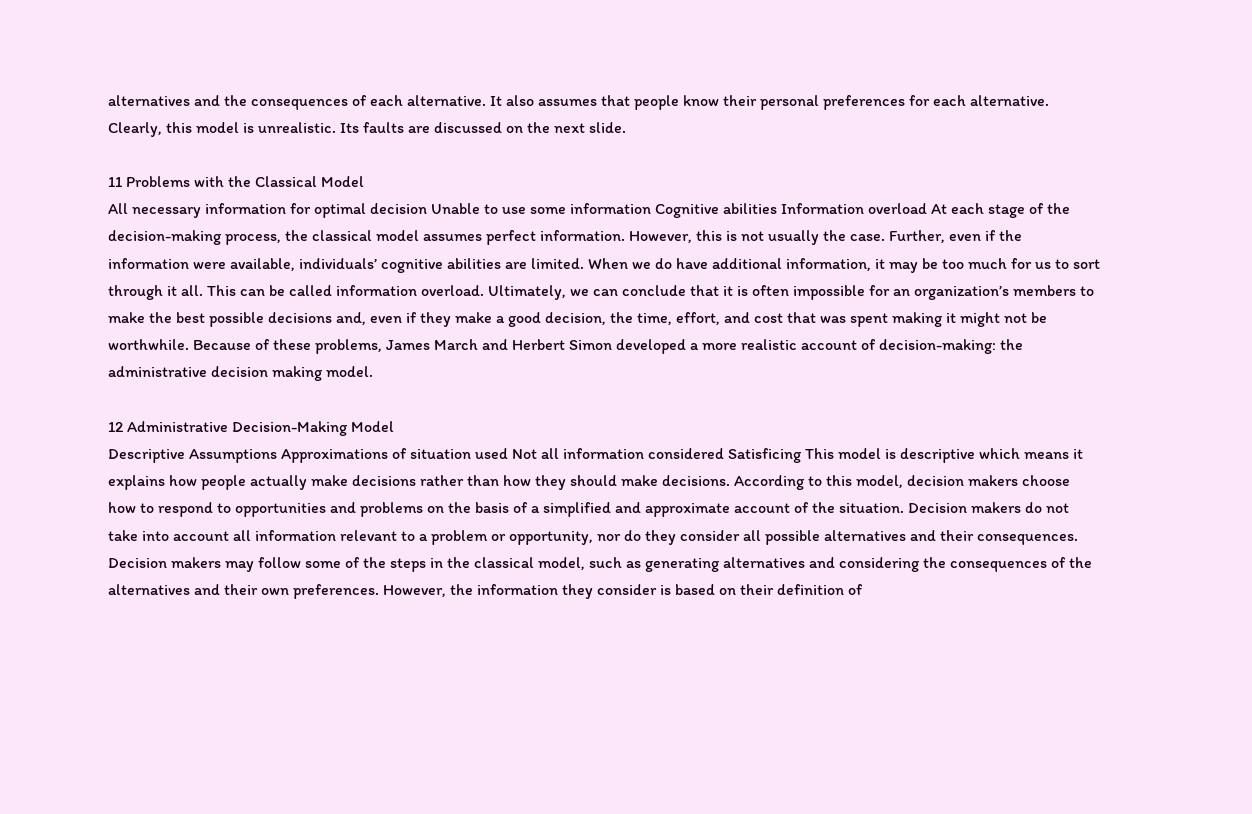alternatives and the consequences of each alternative. It also assumes that people know their personal preferences for each alternative. Clearly, this model is unrealistic. Its faults are discussed on the next slide.

11 Problems with the Classical Model
All necessary information for optimal decision Unable to use some information Cognitive abilities Information overload At each stage of the decision-making process, the classical model assumes perfect information. However, this is not usually the case. Further, even if the information were available, individuals’ cognitive abilities are limited. When we do have additional information, it may be too much for us to sort through it all. This can be called information overload. Ultimately, we can conclude that it is often impossible for an organization’s members to make the best possible decisions and, even if they make a good decision, the time, effort, and cost that was spent making it might not be worthwhile. Because of these problems, James March and Herbert Simon developed a more realistic account of decision-making: the administrative decision making model.

12 Administrative Decision-Making Model
Descriptive Assumptions Approximations of situation used Not all information considered Satisficing This model is descriptive which means it explains how people actually make decisions rather than how they should make decisions. According to this model, decision makers choose how to respond to opportunities and problems on the basis of a simplified and approximate account of the situation. Decision makers do not take into account all information relevant to a problem or opportunity, nor do they consider all possible alternatives and their consequences. Decision makers may follow some of the steps in the classical model, such as generating alternatives and considering the consequences of the alternatives and their own preferences. However, the information they consider is based on their definition of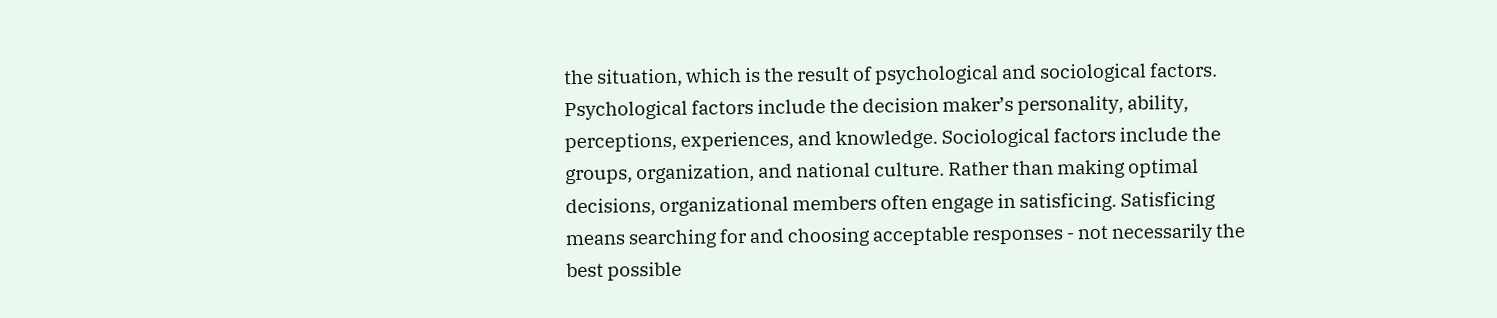the situation, which is the result of psychological and sociological factors. Psychological factors include the decision maker’s personality, ability, perceptions, experiences, and knowledge. Sociological factors include the groups, organization, and national culture. Rather than making optimal decisions, organizational members often engage in satisficing. Satisficing means searching for and choosing acceptable responses - not necessarily the best possible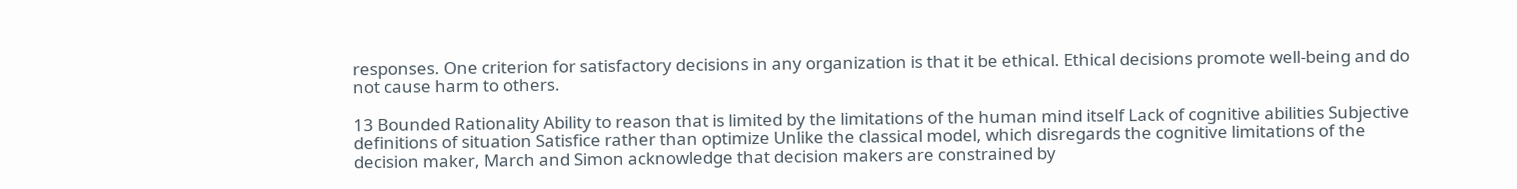responses. One criterion for satisfactory decisions in any organization is that it be ethical. Ethical decisions promote well-being and do not cause harm to others.

13 Bounded Rationality Ability to reason that is limited by the limitations of the human mind itself Lack of cognitive abilities Subjective definitions of situation Satisfice rather than optimize Unlike the classical model, which disregards the cognitive limitations of the decision maker, March and Simon acknowledge that decision makers are constrained by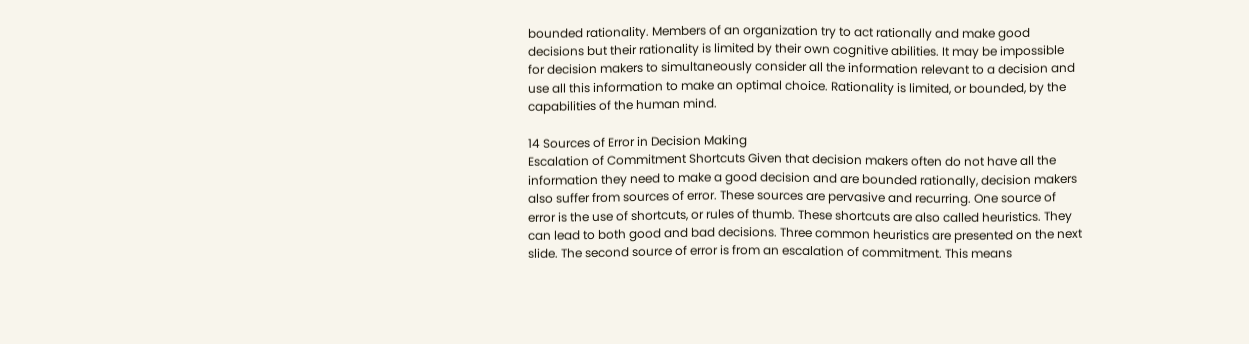bounded rationality. Members of an organization try to act rationally and make good decisions but their rationality is limited by their own cognitive abilities. It may be impossible for decision makers to simultaneously consider all the information relevant to a decision and use all this information to make an optimal choice. Rationality is limited, or bounded, by the capabilities of the human mind.

14 Sources of Error in Decision Making
Escalation of Commitment Shortcuts Given that decision makers often do not have all the information they need to make a good decision and are bounded rationally, decision makers also suffer from sources of error. These sources are pervasive and recurring. One source of error is the use of shortcuts, or rules of thumb. These shortcuts are also called heuristics. They can lead to both good and bad decisions. Three common heuristics are presented on the next slide. The second source of error is from an escalation of commitment. This means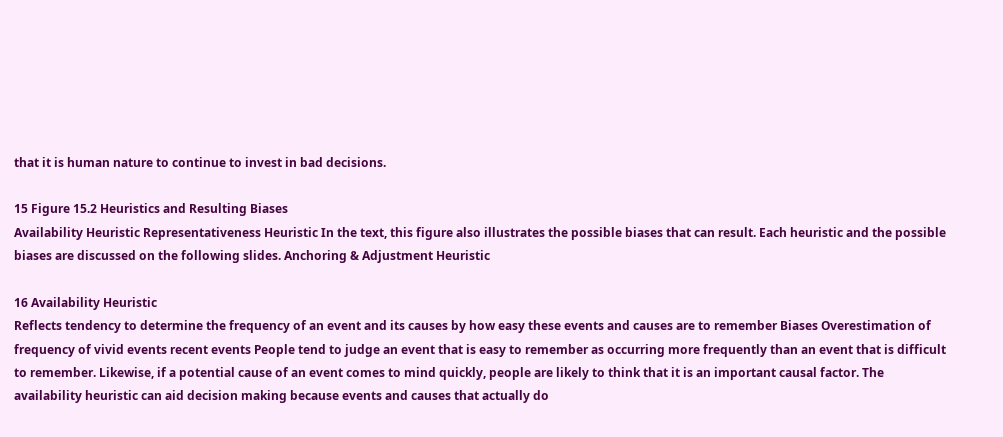that it is human nature to continue to invest in bad decisions.

15 Figure 15.2 Heuristics and Resulting Biases
Availability Heuristic Representativeness Heuristic In the text, this figure also illustrates the possible biases that can result. Each heuristic and the possible biases are discussed on the following slides. Anchoring & Adjustment Heuristic

16 Availability Heuristic
Reflects tendency to determine the frequency of an event and its causes by how easy these events and causes are to remember Biases Overestimation of frequency of vivid events recent events People tend to judge an event that is easy to remember as occurring more frequently than an event that is difficult to remember. Likewise, if a potential cause of an event comes to mind quickly, people are likely to think that it is an important causal factor. The availability heuristic can aid decision making because events and causes that actually do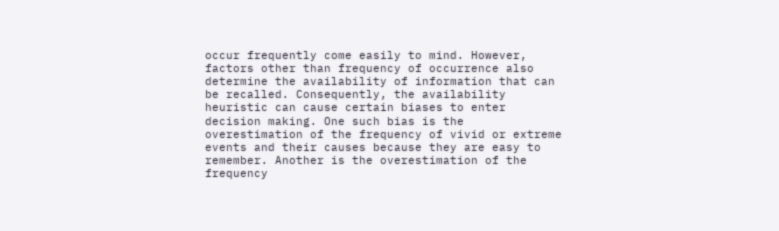occur frequently come easily to mind. However, factors other than frequency of occurrence also determine the availability of information that can be recalled. Consequently, the availability heuristic can cause certain biases to enter decision making. One such bias is the overestimation of the frequency of vivid or extreme events and their causes because they are easy to remember. Another is the overestimation of the frequency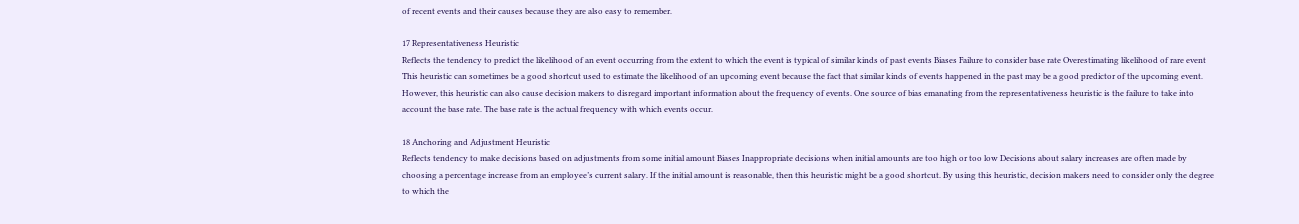of recent events and their causes because they are also easy to remember.

17 Representativeness Heuristic
Reflects the tendency to predict the likelihood of an event occurring from the extent to which the event is typical of similar kinds of past events Biases Failure to consider base rate Overestimating likelihood of rare event This heuristic can sometimes be a good shortcut used to estimate the likelihood of an upcoming event because the fact that similar kinds of events happened in the past may be a good predictor of the upcoming event. However, this heuristic can also cause decision makers to disregard important information about the frequency of events. One source of bias emanating from the representativeness heuristic is the failure to take into account the base rate. The base rate is the actual frequency with which events occur.

18 Anchoring and Adjustment Heuristic
Reflects tendency to make decisions based on adjustments from some initial amount Biases Inappropriate decisions when initial amounts are too high or too low Decisions about salary increases are often made by choosing a percentage increase from an employee’s current salary. If the initial amount is reasonable, then this heuristic might be a good shortcut. By using this heuristic, decision makers need to consider only the degree to which the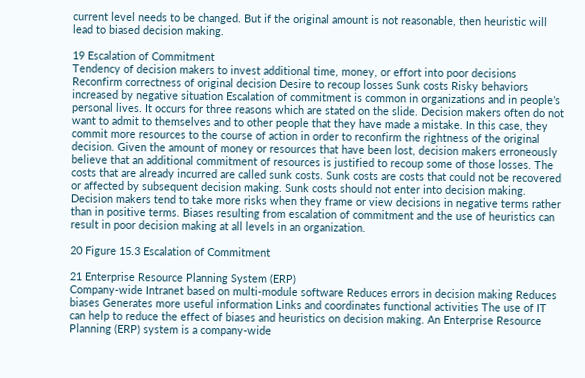current level needs to be changed. But if the original amount is not reasonable, then heuristic will lead to biased decision making.

19 Escalation of Commitment
Tendency of decision makers to invest additional time, money, or effort into poor decisions Reconfirm correctness of original decision Desire to recoup losses Sunk costs Risky behaviors increased by negative situation Escalation of commitment is common in organizations and in people’s personal lives. It occurs for three reasons which are stated on the slide. Decision makers often do not want to admit to themselves and to other people that they have made a mistake. In this case, they commit more resources to the course of action in order to reconfirm the rightness of the original decision. Given the amount of money or resources that have been lost, decision makers erroneously believe that an additional commitment of resources is justified to recoup some of those losses. The costs that are already incurred are called sunk costs. Sunk costs are costs that could not be recovered or affected by subsequent decision making. Sunk costs should not enter into decision making. Decision makers tend to take more risks when they frame or view decisions in negative terms rather than in positive terms. Biases resulting from escalation of commitment and the use of heuristics can result in poor decision making at all levels in an organization.

20 Figure 15.3 Escalation of Commitment

21 Enterprise Resource Planning System (ERP)
Company-wide Intranet based on multi-module software Reduces errors in decision making Reduces biases Generates more useful information Links and coordinates functional activities The use of IT can help to reduce the effect of biases and heuristics on decision making. An Enterprise Resource Planning (ERP) system is a company-wide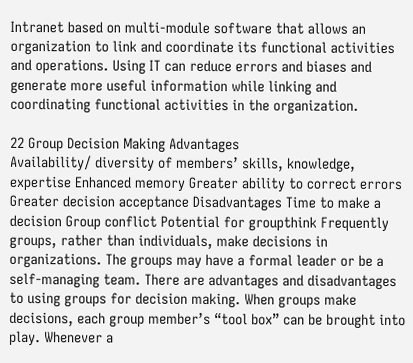Intranet based on multi-module software that allows an organization to link and coordinate its functional activities and operations. Using IT can reduce errors and biases and generate more useful information while linking and coordinating functional activities in the organization.

22 Group Decision Making Advantages
Availability/ diversity of members’ skills, knowledge, expertise Enhanced memory Greater ability to correct errors Greater decision acceptance Disadvantages Time to make a decision Group conflict Potential for groupthink Frequently groups, rather than individuals, make decisions in organizations. The groups may have a formal leader or be a self-managing team. There are advantages and disadvantages to using groups for decision making. When groups make decisions, each group member’s “tool box” can be brought into play. Whenever a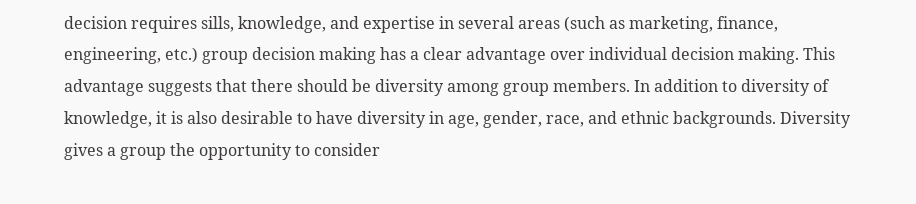decision requires sills, knowledge, and expertise in several areas (such as marketing, finance, engineering, etc.) group decision making has a clear advantage over individual decision making. This advantage suggests that there should be diversity among group members. In addition to diversity of knowledge, it is also desirable to have diversity in age, gender, race, and ethnic backgrounds. Diversity gives a group the opportunity to consider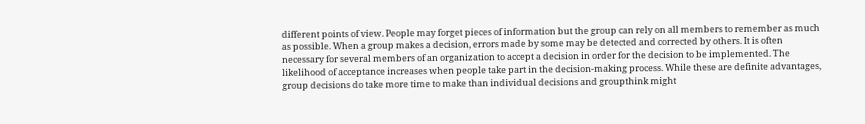different points of view. People may forget pieces of information but the group can rely on all members to remember as much as possible. When a group makes a decision, errors made by some may be detected and corrected by others. It is often necessary for several members of an organization to accept a decision in order for the decision to be implemented. The likelihood of acceptance increases when people take part in the decision-making process. While these are definite advantages, group decisions do take more time to make than individual decisions and groupthink might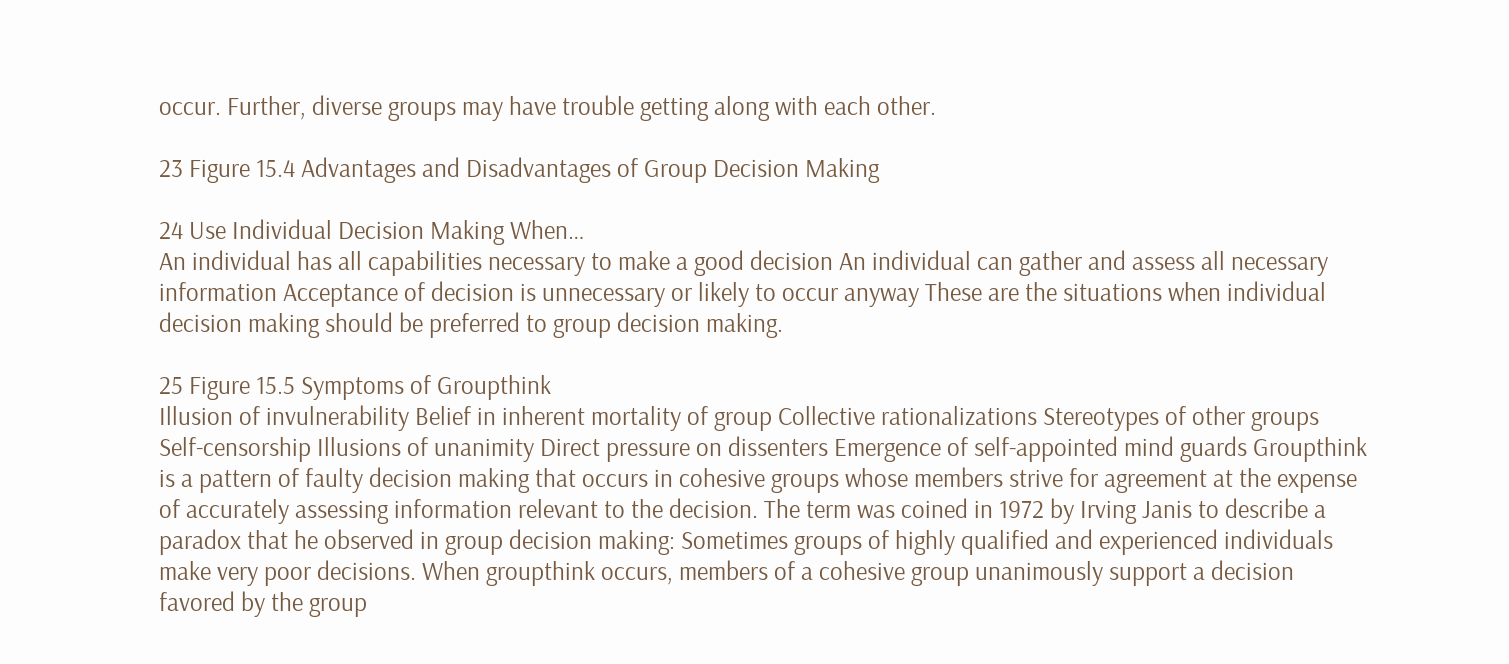occur. Further, diverse groups may have trouble getting along with each other.

23 Figure 15.4 Advantages and Disadvantages of Group Decision Making

24 Use Individual Decision Making When…
An individual has all capabilities necessary to make a good decision An individual can gather and assess all necessary information Acceptance of decision is unnecessary or likely to occur anyway These are the situations when individual decision making should be preferred to group decision making.

25 Figure 15.5 Symptoms of Groupthink
Illusion of invulnerability Belief in inherent mortality of group Collective rationalizations Stereotypes of other groups Self-censorship Illusions of unanimity Direct pressure on dissenters Emergence of self-appointed mind guards Groupthink is a pattern of faulty decision making that occurs in cohesive groups whose members strive for agreement at the expense of accurately assessing information relevant to the decision. The term was coined in 1972 by Irving Janis to describe a paradox that he observed in group decision making: Sometimes groups of highly qualified and experienced individuals make very poor decisions. When groupthink occurs, members of a cohesive group unanimously support a decision favored by the group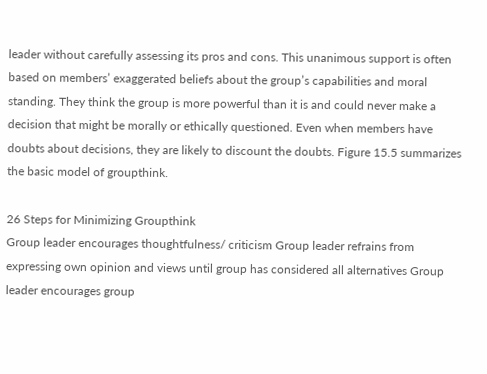leader without carefully assessing its pros and cons. This unanimous support is often based on members’ exaggerated beliefs about the group’s capabilities and moral standing. They think the group is more powerful than it is and could never make a decision that might be morally or ethically questioned. Even when members have doubts about decisions, they are likely to discount the doubts. Figure 15.5 summarizes the basic model of groupthink.

26 Steps for Minimizing Groupthink
Group leader encourages thoughtfulness/ criticism Group leader refrains from expressing own opinion and views until group has considered all alternatives Group leader encourages group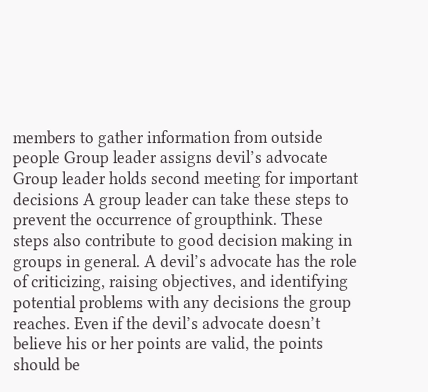members to gather information from outside people Group leader assigns devil’s advocate Group leader holds second meeting for important decisions A group leader can take these steps to prevent the occurrence of groupthink. These steps also contribute to good decision making in groups in general. A devil’s advocate has the role of criticizing, raising objectives, and identifying potential problems with any decisions the group reaches. Even if the devil’s advocate doesn’t believe his or her points are valid, the points should be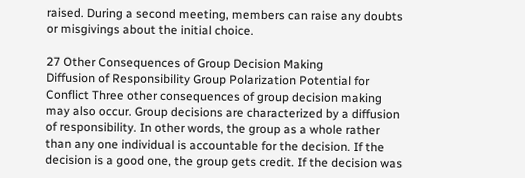raised. During a second meeting, members can raise any doubts or misgivings about the initial choice.

27 Other Consequences of Group Decision Making
Diffusion of Responsibility Group Polarization Potential for Conflict Three other consequences of group decision making may also occur. Group decisions are characterized by a diffusion of responsibility. In other words, the group as a whole rather than any one individual is accountable for the decision. If the decision is a good one, the group gets credit. If the decision was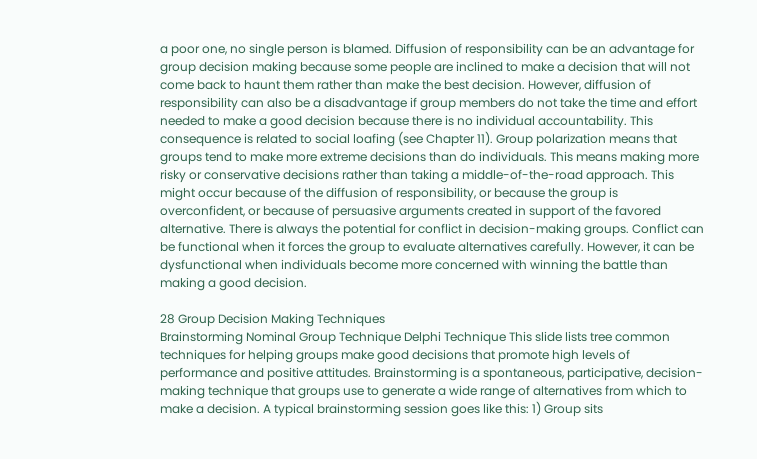a poor one, no single person is blamed. Diffusion of responsibility can be an advantage for group decision making because some people are inclined to make a decision that will not come back to haunt them rather than make the best decision. However, diffusion of responsibility can also be a disadvantage if group members do not take the time and effort needed to make a good decision because there is no individual accountability. This consequence is related to social loafing (see Chapter 11). Group polarization means that groups tend to make more extreme decisions than do individuals. This means making more risky or conservative decisions rather than taking a middle-of-the-road approach. This might occur because of the diffusion of responsibility, or because the group is overconfident, or because of persuasive arguments created in support of the favored alternative. There is always the potential for conflict in decision-making groups. Conflict can be functional when it forces the group to evaluate alternatives carefully. However, it can be dysfunctional when individuals become more concerned with winning the battle than making a good decision.

28 Group Decision Making Techniques
Brainstorming Nominal Group Technique Delphi Technique This slide lists tree common techniques for helping groups make good decisions that promote high levels of performance and positive attitudes. Brainstorming is a spontaneous, participative, decision-making technique that groups use to generate a wide range of alternatives from which to make a decision. A typical brainstorming session goes like this: 1) Group sits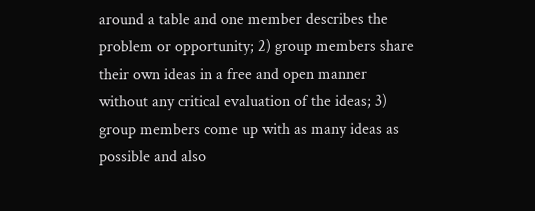around a table and one member describes the problem or opportunity; 2) group members share their own ideas in a free and open manner without any critical evaluation of the ideas; 3) group members come up with as many ideas as possible and also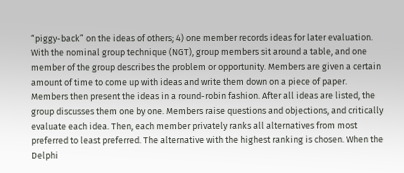“piggy-back” on the ideas of others; 4) one member records ideas for later evaluation. With the nominal group technique (NGT), group members sit around a table, and one member of the group describes the problem or opportunity. Members are given a certain amount of time to come up with ideas and write them down on a piece of paper. Members then present the ideas in a round-robin fashion. After all ideas are listed, the group discusses them one by one. Members raise questions and objections, and critically evaluate each idea. Then, each member privately ranks all alternatives from most preferred to least preferred. The alternative with the highest ranking is chosen. When the Delphi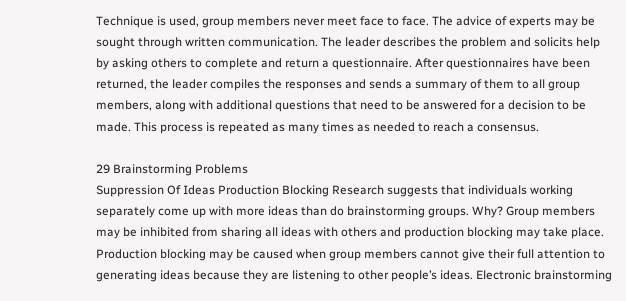Technique is used, group members never meet face to face. The advice of experts may be sought through written communication. The leader describes the problem and solicits help by asking others to complete and return a questionnaire. After questionnaires have been returned, the leader compiles the responses and sends a summary of them to all group members, along with additional questions that need to be answered for a decision to be made. This process is repeated as many times as needed to reach a consensus.

29 Brainstorming Problems
Suppression Of Ideas Production Blocking Research suggests that individuals working separately come up with more ideas than do brainstorming groups. Why? Group members may be inhibited from sharing all ideas with others and production blocking may take place. Production blocking may be caused when group members cannot give their full attention to generating ideas because they are listening to other people’s ideas. Electronic brainstorming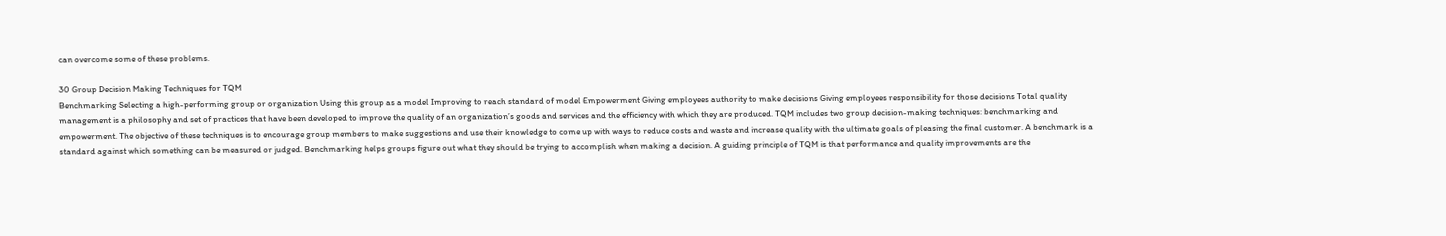can overcome some of these problems.

30 Group Decision Making Techniques for TQM
Benchmarking Selecting a high-performing group or organization Using this group as a model Improving to reach standard of model Empowerment Giving employees authority to make decisions Giving employees responsibility for those decisions Total quality management is a philosophy and set of practices that have been developed to improve the quality of an organization’s goods and services and the efficiency with which they are produced. TQM includes two group decision-making techniques: benchmarking and empowerment. The objective of these techniques is to encourage group members to make suggestions and use their knowledge to come up with ways to reduce costs and waste and increase quality with the ultimate goals of pleasing the final customer. A benchmark is a standard against which something can be measured or judged. Benchmarking helps groups figure out what they should be trying to accomplish when making a decision. A guiding principle of TQM is that performance and quality improvements are the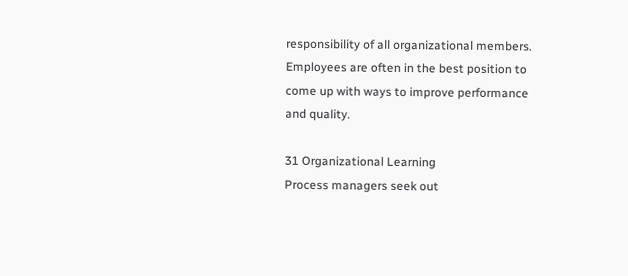responsibility of all organizational members. Employees are often in the best position to come up with ways to improve performance and quality.

31 Organizational Learning
Process managers seek out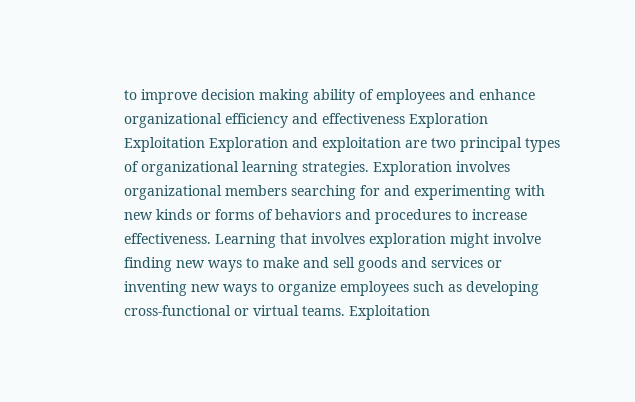to improve decision making ability of employees and enhance organizational efficiency and effectiveness Exploration Exploitation Exploration and exploitation are two principal types of organizational learning strategies. Exploration involves organizational members searching for and experimenting with new kinds or forms of behaviors and procedures to increase effectiveness. Learning that involves exploration might involve finding new ways to make and sell goods and services or inventing new ways to organize employees such as developing cross-functional or virtual teams. Exploitation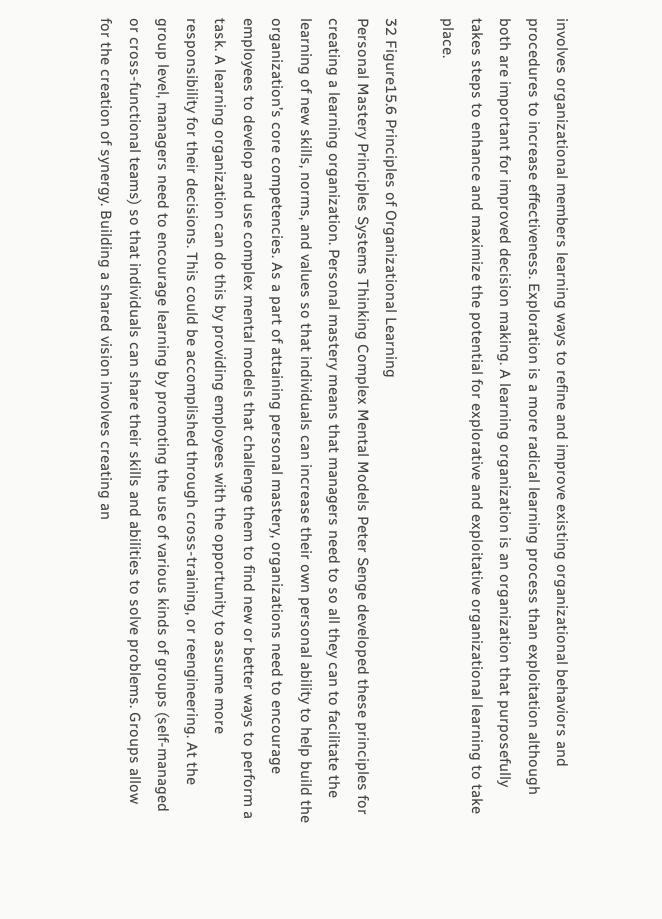involves organizational members learning ways to refine and improve existing organizational behaviors and procedures to increase effectiveness. Exploration is a more radical learning process than exploitation although both are important for improved decision making. A learning organization is an organization that purposefully takes steps to enhance and maximize the potential for explorative and exploitative organizational learning to take place.

32 Figure15.6 Principles of Organizational Learning
Personal Mastery Principles Systems Thinking Complex Mental Models Peter Senge developed these principles for creating a learning organization. Personal mastery means that managers need to so all they can to facilitate the learning of new skills, norms, and values so that individuals can increase their own personal ability to help build the organization’s core competencies. As a part of attaining personal mastery, organizations need to encourage employees to develop and use complex mental models that challenge them to find new or better ways to perform a task. A learning organization can do this by providing employees with the opportunity to assume more responsibility for their decisions. This could be accomplished through cross-training, or reengineering. At the group level, managers need to encourage learning by promoting the use of various kinds of groups (self-managed or cross-functional teams) so that individuals can share their skills and abilities to solve problems. Groups allow for the creation of synergy. Building a shared vision involves creating an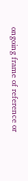ongoing frame of reference or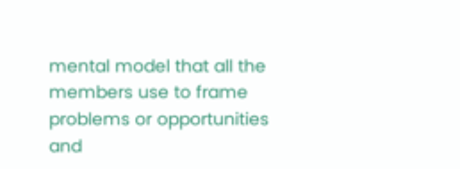mental model that all the members use to frame problems or opportunities and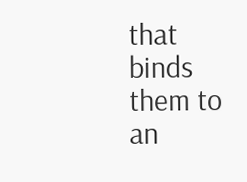that binds them to an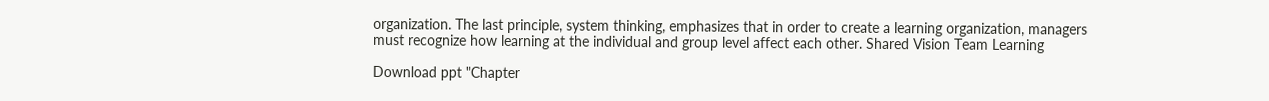organization. The last principle, system thinking, emphasizes that in order to create a learning organization, managers must recognize how learning at the individual and group level affect each other. Shared Vision Team Learning

Download ppt "Chapter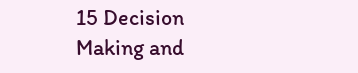15 Decision Making and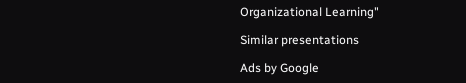Organizational Learning"

Similar presentations

Ads by Google